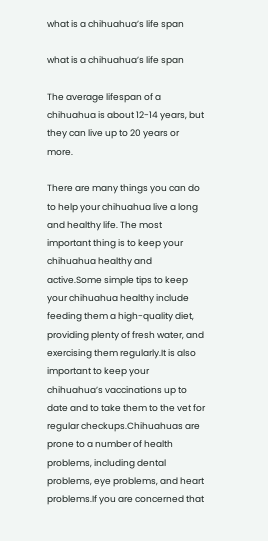what is a chihuahua’s life span

what is a chihuahua’s life span

The average lifespan of a chihuahua is about 12-14 years, but they can live up to 20 years or more.

There are many things you can do to help your chihuahua live a long and healthy life. The most important thing is to keep your chihuahua healthy and active.Some simple tips to keep your chihuahua healthy include feeding them a high-quality diet, providing plenty of fresh water, and exercising them regularly.It is also important to keep your chihuahua’s vaccinations up to date and to take them to the vet for regular checkups.Chihuahuas are prone to a number of health problems, including dental problems, eye problems, and heart problems.If you are concerned that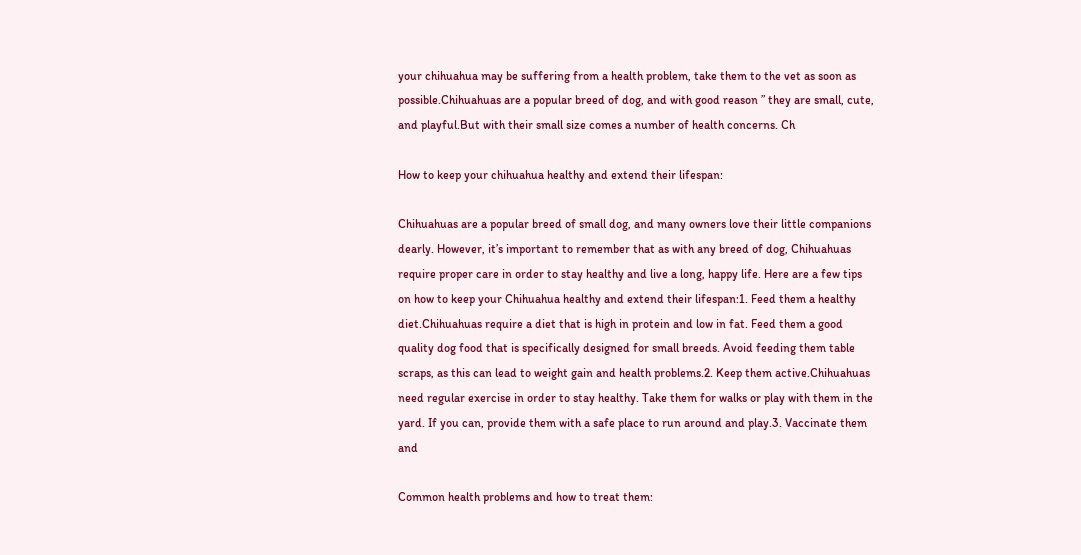your chihuahua may be suffering from a health problem, take them to the vet as soon as possible.Chihuahuas are a popular breed of dog, and with good reason ” they are small, cute, and playful.But with their small size comes a number of health concerns. Ch

How to keep your chihuahua healthy and extend their lifespan:

Chihuahuas are a popular breed of small dog, and many owners love their little companions dearly. However, it’s important to remember that as with any breed of dog, Chihuahuas require proper care in order to stay healthy and live a long, happy life. Here are a few tips on how to keep your Chihuahua healthy and extend their lifespan:1. Feed them a healthy diet.Chihuahuas require a diet that is high in protein and low in fat. Feed them a good quality dog food that is specifically designed for small breeds. Avoid feeding them table scraps, as this can lead to weight gain and health problems.2. Keep them active.Chihuahuas need regular exercise in order to stay healthy. Take them for walks or play with them in the yard. If you can, provide them with a safe place to run around and play.3. Vaccinate them and

Common health problems and how to treat them: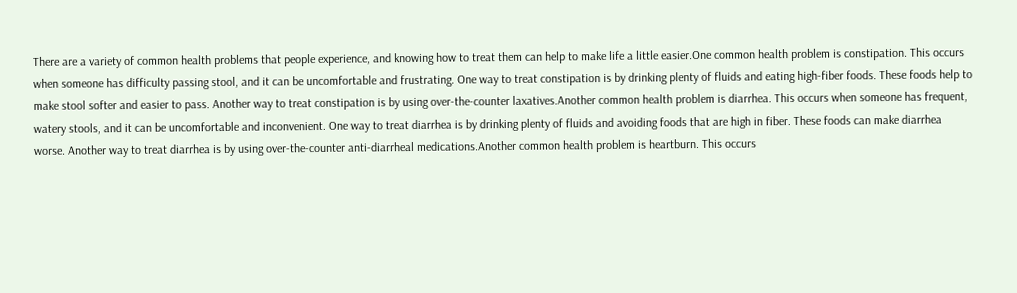There are a variety of common health problems that people experience, and knowing how to treat them can help to make life a little easier.One common health problem is constipation. This occurs when someone has difficulty passing stool, and it can be uncomfortable and frustrating. One way to treat constipation is by drinking plenty of fluids and eating high-fiber foods. These foods help to make stool softer and easier to pass. Another way to treat constipation is by using over-the-counter laxatives.Another common health problem is diarrhea. This occurs when someone has frequent, watery stools, and it can be uncomfortable and inconvenient. One way to treat diarrhea is by drinking plenty of fluids and avoiding foods that are high in fiber. These foods can make diarrhea worse. Another way to treat diarrhea is by using over-the-counter anti-diarrheal medications.Another common health problem is heartburn. This occurs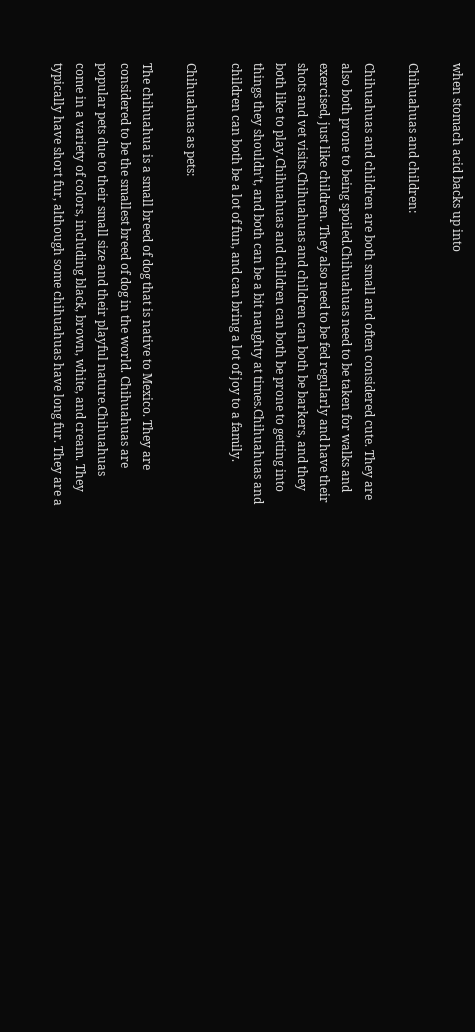when stomach acid backs up into

Chihuahuas and children:

Chihuahuas and children are both small and often considered cute. They are also both prone to being spoiled.Chihuahuas need to be taken for walks and exercised, just like children. They also need to be fed regularly and have their shots and vet visits.Chihuahuas and children can both be barkers, and they both like to play.Chihuahuas and children can both be prone to getting into things they shouldn’t, and both can be a bit naughty at times.Chihuahuas and children can both be a lot of fun, and can bring a lot of joy to a family.

Chihuahuas as pets:

The chihuahua is a small breed of dog that is native to Mexico. They are considered to be the smallest breed of dog in the world. Chihuahuas are popular pets due to their small size and their playful nature.Chihuahuas come in a variety of colors, including black, brown, white, and cream. They typically have short fur, although some chihuahuas have long fur. They are a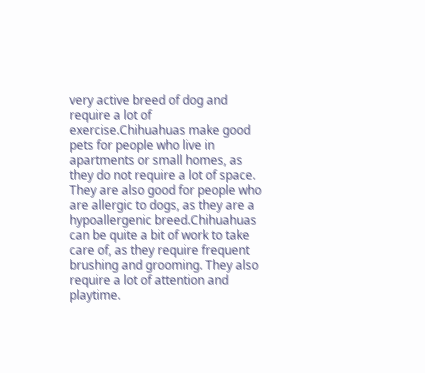very active breed of dog and require a lot of exercise.Chihuahuas make good pets for people who live in apartments or small homes, as they do not require a lot of space. They are also good for people who are allergic to dogs, as they are a hypoallergenic breed.Chihuahuas can be quite a bit of work to take care of, as they require frequent brushing and grooming. They also require a lot of attention and playtime.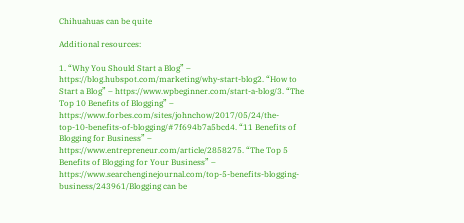Chihuahuas can be quite

Additional resources:

1. “Why You Should Start a Blog” – https://blog.hubspot.com/marketing/why-start-blog2. “How to Start a Blog” – https://www.wpbeginner.com/start-a-blog/3. “The Top 10 Benefits of Blogging” – https://www.forbes.com/sites/johnchow/2017/05/24/the-top-10-benefits-of-blogging/#7f694b7a5bcd4. “11 Benefits of Blogging for Business” – https://www.entrepreneur.com/article/2858275. “The Top 5 Benefits of Blogging for Your Business” – https://www.searchenginejournal.com/top-5-benefits-blogging-business/243961/Blogging can be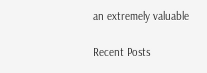an extremely valuable

Recent Posts